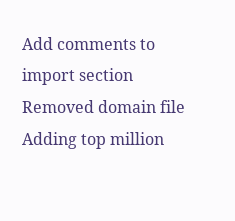Add comments to import section
Removed domain file
Adding top million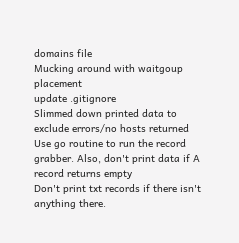domains file
Mucking around with waitgoup placement
update .gitignore
Slimmed down printed data to exclude errors/no hosts returned
Use go routine to run the record grabber. Also, don't print data if A record returns empty
Don't print txt records if there isn't anything there.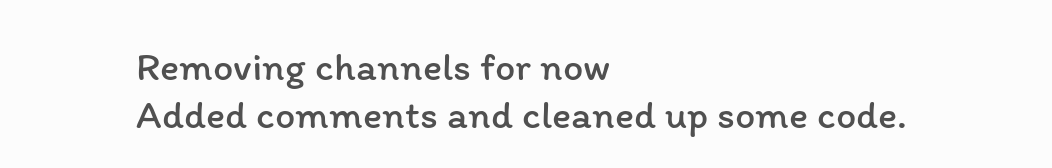Removing channels for now
Added comments and cleaned up some code.